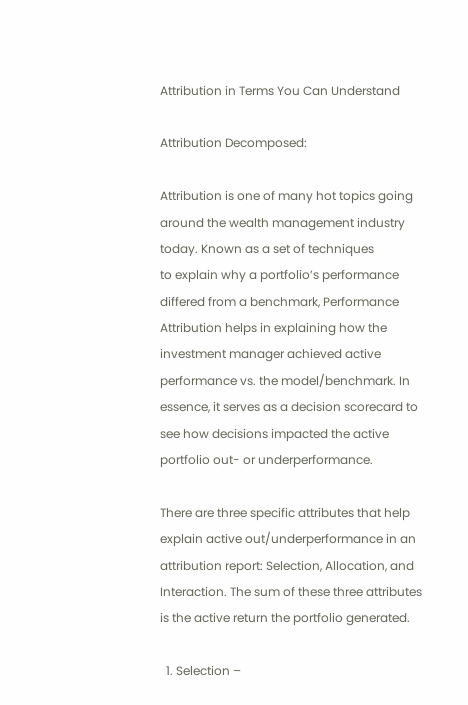Attribution in Terms You Can Understand

Attribution Decomposed:

Attribution is one of many hot topics going around the wealth management industry today. Known as a set of techniques
to explain why a portfolio’s performance differed from a benchmark, Performance Attribution helps in explaining how the investment manager achieved active performance vs. the model/benchmark. In essence, it serves as a decision scorecard to see how decisions impacted the active portfolio out- or underperformance.

There are three specific attributes that help explain active out/underperformance in an attribution report: Selection, Allocation, and Interaction. The sum of these three attributes is the active return the portfolio generated.

  1. Selection –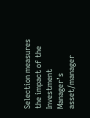Selection measures the impact of the Investment Manager’s asset/manager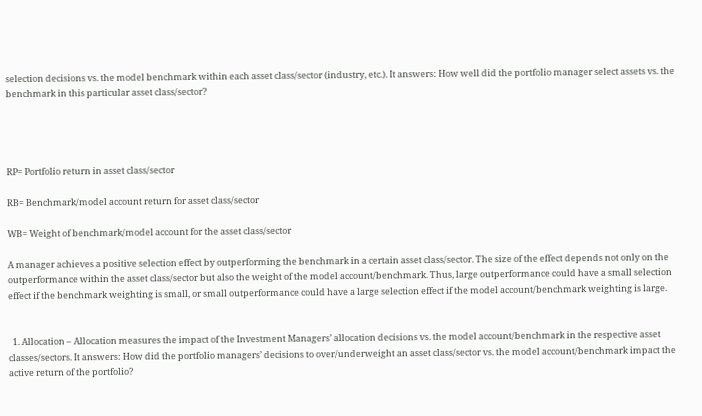selection decisions vs. the model benchmark within each asset class/sector (industry, etc.). It answers: How well did the portfolio manager select assets vs. the benchmark in this particular asset class/sector?




RP= Portfolio return in asset class/sector

RB= Benchmark/model account return for asset class/sector

WB= Weight of benchmark/model account for the asset class/sector

A manager achieves a positive selection effect by outperforming the benchmark in a certain asset class/sector. The size of the effect depends not only on the outperformance within the asset class/sector but also the weight of the model account/benchmark. Thus, large outperformance could have a small selection effect if the benchmark weighting is small, or small outperformance could have a large selection effect if the model account/benchmark weighting is large.


  1. Allocation – Allocation measures the impact of the Investment Managers’ allocation decisions vs. the model account/benchmark in the respective asset classes/sectors. It answers: How did the portfolio managers’ decisions to over/underweight an asset class/sector vs. the model account/benchmark impact the active return of the portfolio?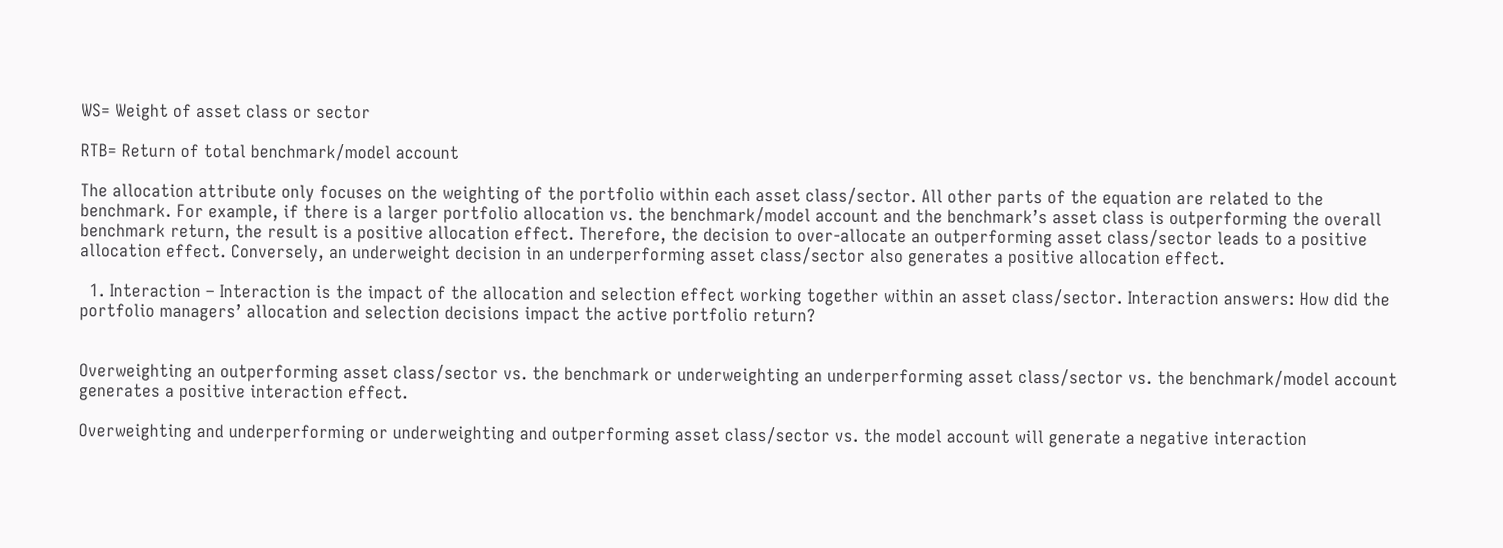WS= Weight of asset class or sector

RTB= Return of total benchmark/model account

The allocation attribute only focuses on the weighting of the portfolio within each asset class/sector. All other parts of the equation are related to the benchmark. For example, if there is a larger portfolio allocation vs. the benchmark/model account and the benchmark’s asset class is outperforming the overall benchmark return, the result is a positive allocation effect. Therefore, the decision to over-allocate an outperforming asset class/sector leads to a positive allocation effect. Conversely, an underweight decision in an underperforming asset class/sector also generates a positive allocation effect.

  1. Interaction – Interaction is the impact of the allocation and selection effect working together within an asset class/sector. Interaction answers: How did the portfolio managers’ allocation and selection decisions impact the active portfolio return?


Overweighting an outperforming asset class/sector vs. the benchmark or underweighting an underperforming asset class/sector vs. the benchmark/model account generates a positive interaction effect.

Overweighting and underperforming or underweighting and outperforming asset class/sector vs. the model account will generate a negative interaction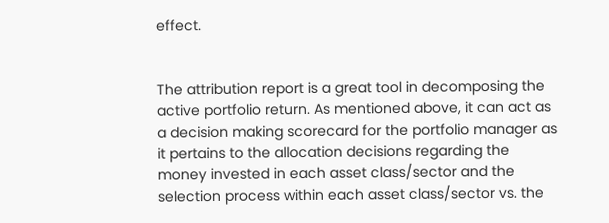effect.


The attribution report is a great tool in decomposing the active portfolio return. As mentioned above, it can act as a decision making scorecard for the portfolio manager as it pertains to the allocation decisions regarding the money invested in each asset class/sector and the selection process within each asset class/sector vs. the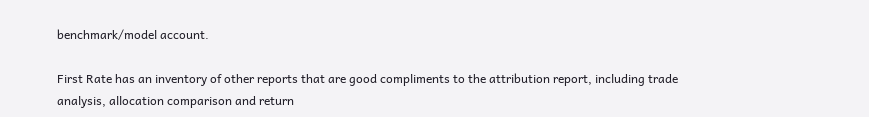benchmark/model account.

First Rate has an inventory of other reports that are good compliments to the attribution report, including trade analysis, allocation comparison and return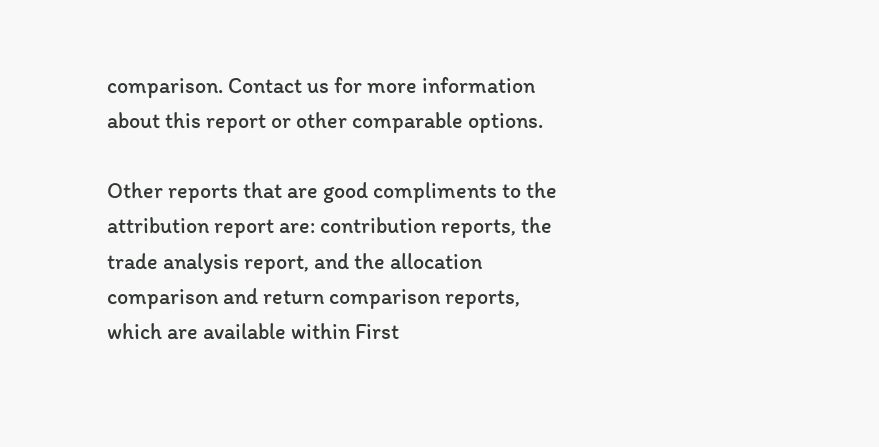comparison. Contact us for more information about this report or other comparable options.

Other reports that are good compliments to the attribution report are: contribution reports, the trade analysis report, and the allocation comparison and return comparison reports, which are available within First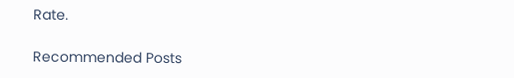Rate.

Recommended Posts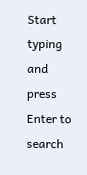Start typing and press Enter to search